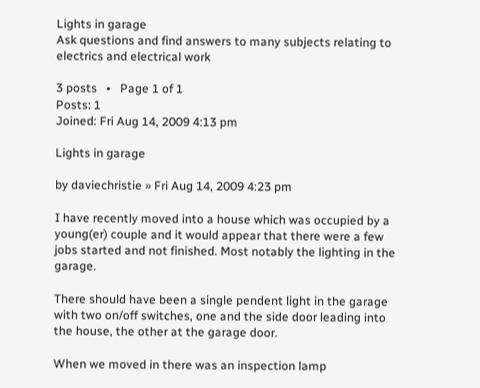Lights in garage
Ask questions and find answers to many subjects relating to electrics and electrical work

3 posts   •   Page 1 of 1
Posts: 1
Joined: Fri Aug 14, 2009 4:13 pm

Lights in garage

by daviechristie » Fri Aug 14, 2009 4:23 pm

I have recently moved into a house which was occupied by a young(er) couple and it would appear that there were a few jobs started and not finished. Most notably the lighting in the garage.

There should have been a single pendent light in the garage with two on/off switches, one and the side door leading into the house, the other at the garage door.

When we moved in there was an inspection lamp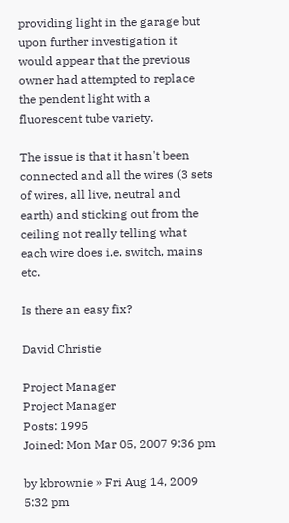providing light in the garage but upon further investigation it would appear that the previous owner had attempted to replace the pendent light with a fluorescent tube variety.

The issue is that it hasn't been connected and all the wires (3 sets of wires, all live, neutral and earth) and sticking out from the ceiling not really telling what each wire does i.e. switch, mains etc.

Is there an easy fix?

David Christie

Project Manager
Project Manager
Posts: 1995
Joined: Mon Mar 05, 2007 9:36 pm

by kbrownie » Fri Aug 14, 2009 5:32 pm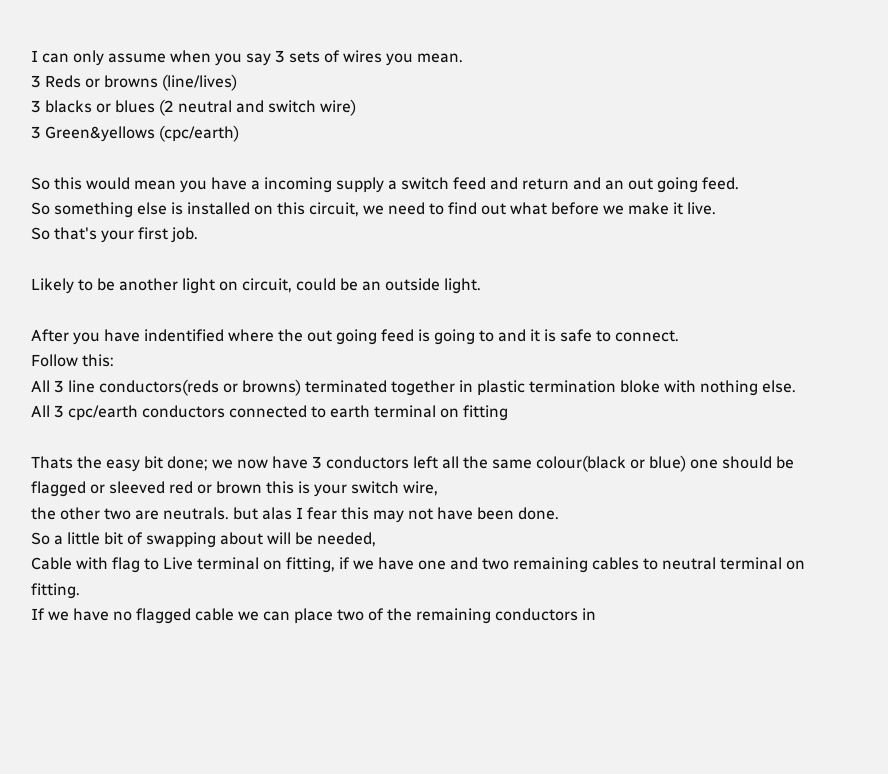I can only assume when you say 3 sets of wires you mean.
3 Reds or browns (line/lives)
3 blacks or blues (2 neutral and switch wire)
3 Green&yellows (cpc/earth)

So this would mean you have a incoming supply a switch feed and return and an out going feed.
So something else is installed on this circuit, we need to find out what before we make it live.
So that's your first job.

Likely to be another light on circuit, could be an outside light.

After you have indentified where the out going feed is going to and it is safe to connect.
Follow this:
All 3 line conductors(reds or browns) terminated together in plastic termination bloke with nothing else.
All 3 cpc/earth conductors connected to earth terminal on fitting

Thats the easy bit done; we now have 3 conductors left all the same colour(black or blue) one should be flagged or sleeved red or brown this is your switch wire,
the other two are neutrals. but alas I fear this may not have been done.
So a little bit of swapping about will be needed,
Cable with flag to Live terminal on fitting, if we have one and two remaining cables to neutral terminal on fitting.
If we have no flagged cable we can place two of the remaining conductors in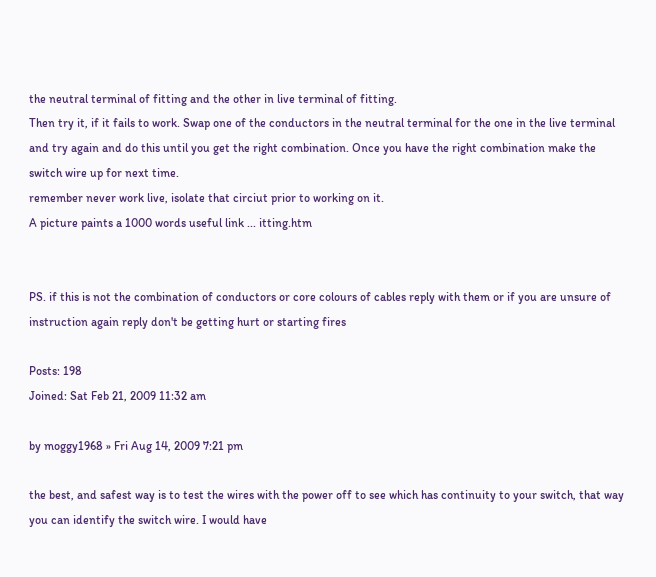the neutral terminal of fitting and the other in live terminal of fitting.
Then try it, if it fails to work. Swap one of the conductors in the neutral terminal for the one in the live terminal and try again and do this until you get the right combination. Once you have the right combination make the switch wire up for next time.
remember never work live, isolate that circiut prior to working on it.
A picture paints a 1000 words useful link ... itting.htm


PS. if this is not the combination of conductors or core colours of cables reply with them or if you are unsure of instruction again reply don't be getting hurt or starting fires

Posts: 198
Joined: Sat Feb 21, 2009 11:32 am

by moggy1968 » Fri Aug 14, 2009 7:21 pm

the best, and safest way is to test the wires with the power off to see which has continuity to your switch, that way you can identify the switch wire. I would have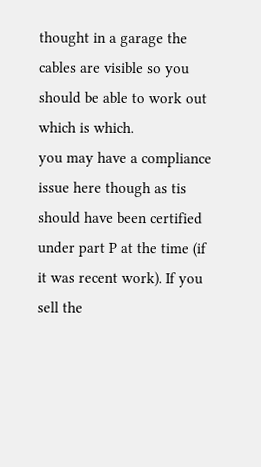thought in a garage the cables are visible so you should be able to work out which is which.
you may have a compliance issue here though as tis should have been certified under part P at the time (if it was recent work). If you sell the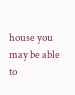house you may be able to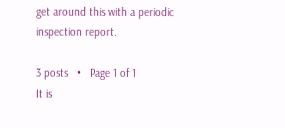get around this with a periodic inspection report.

3 posts   •   Page 1 of 1
It is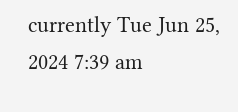currently Tue Jun 25, 2024 7:39 am